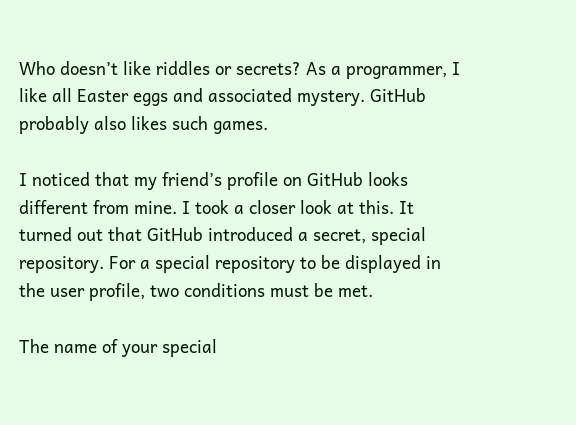Who doesn’t like riddles or secrets? As a programmer, I like all Easter eggs and associated mystery. GitHub probably also likes such games.

I noticed that my friend’s profile on GitHub looks different from mine. I took a closer look at this. It turned out that GitHub introduced a secret, special repository. For a special repository to be displayed in the user profile, two conditions must be met.

The name of your special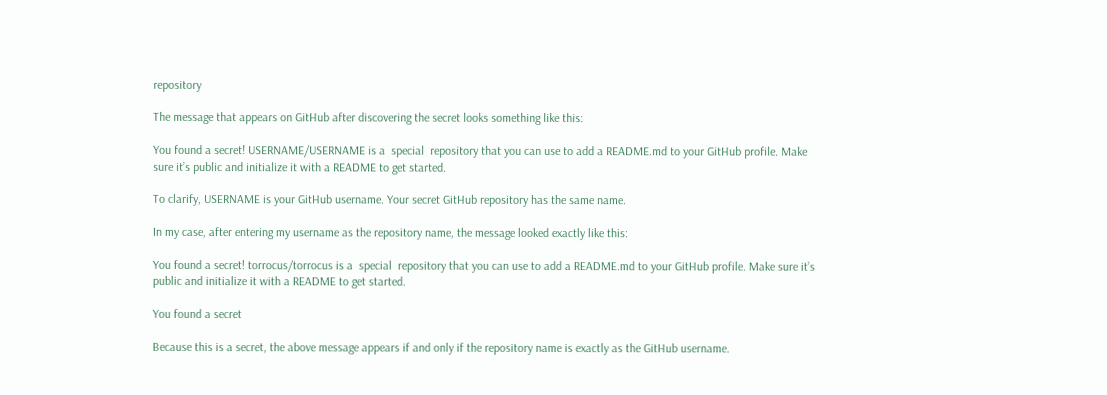repository

The message that appears on GitHub after discovering the secret looks something like this:

You found a secret! USERNAME/USERNAME is a  special  repository that you can use to add a README.md to your GitHub profile. Make sure it’s public and initialize it with a README to get started.

To clarify, USERNAME is your GitHub username. Your secret GitHub repository has the same name.

In my case, after entering my username as the repository name, the message looked exactly like this:

You found a secret! torrocus/torrocus is a  special  repository that you can use to add a README.md to your GitHub profile. Make sure it’s public and initialize it with a README to get started.

You found a secret

Because this is a secret, the above message appears if and only if the repository name is exactly as the GitHub username.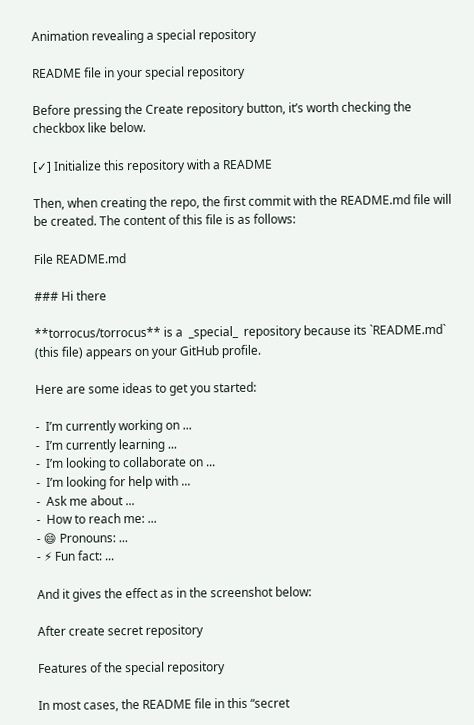Animation revealing a special repository

README file in your special repository

Before pressing the Create repository button, it’s worth checking the checkbox like below.

[✓] Initialize this repository with a README

Then, when creating the repo, the first commit with the README.md file will be created. The content of this file is as follows:

File README.md

### Hi there

**torrocus/torrocus** is a  _special_  repository because its `README.md`
(this file) appears on your GitHub profile.

Here are some ideas to get you started:

-  I’m currently working on ...
-  I’m currently learning ...
-  I’m looking to collaborate on ...
-  I’m looking for help with ...
-  Ask me about ...
-  How to reach me: ...
- 😄 Pronouns: ...
- ⚡ Fun fact: ...

And it gives the effect as in the screenshot below:

After create secret repository

Features of the special repository

In most cases, the README file in this “secret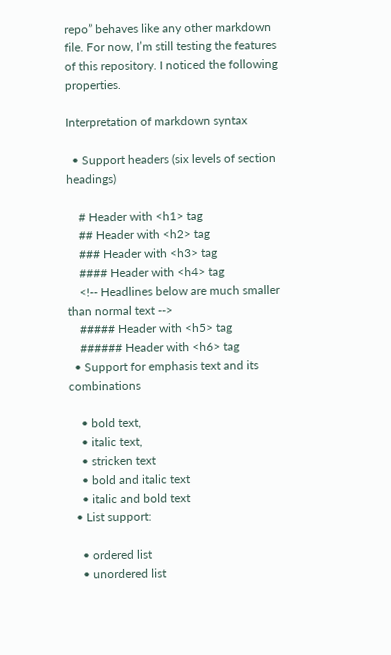repo” behaves like any other markdown file. For now, I’m still testing the features of this repository. I noticed the following properties.

Interpretation of markdown syntax

  • Support headers (six levels of section headings)

    # Header with <h1> tag
    ## Header with <h2> tag
    ### Header with <h3> tag
    #### Header with <h4> tag
    <!-- Headlines below are much smaller than normal text -->
    ##### Header with <h5> tag
    ###### Header with <h6> tag
  • Support for emphasis text and its combinations

    • bold text,
    • italic text,
    • stricken text
    • bold and italic text
    • italic and bold text
  • List support:

    • ordered list
    • unordered list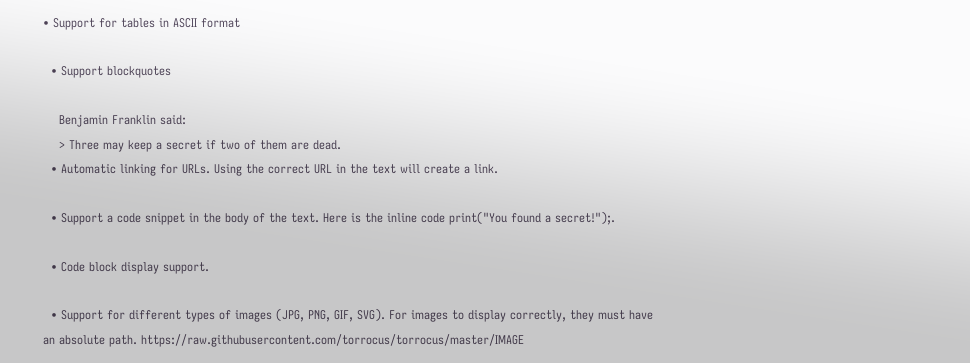• Support for tables in ASCII format

  • Support blockquotes

    Benjamin Franklin said:
    > Three may keep a secret if two of them are dead.
  • Automatic linking for URLs. Using the correct URL in the text will create a link.

  • Support a code snippet in the body of the text. Here is the inline code print("You found a secret!");.

  • Code block display support.

  • Support for different types of images (JPG, PNG, GIF, SVG). For images to display correctly, they must have an absolute path. https://raw.githubusercontent.com/torrocus/torrocus/master/IMAGE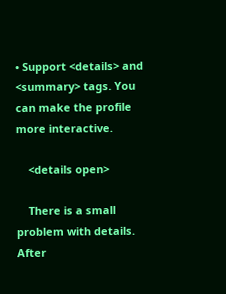• Support <details> and <summary> tags. You can make the profile more interactive.

    <details open>

    There is a small problem with details. After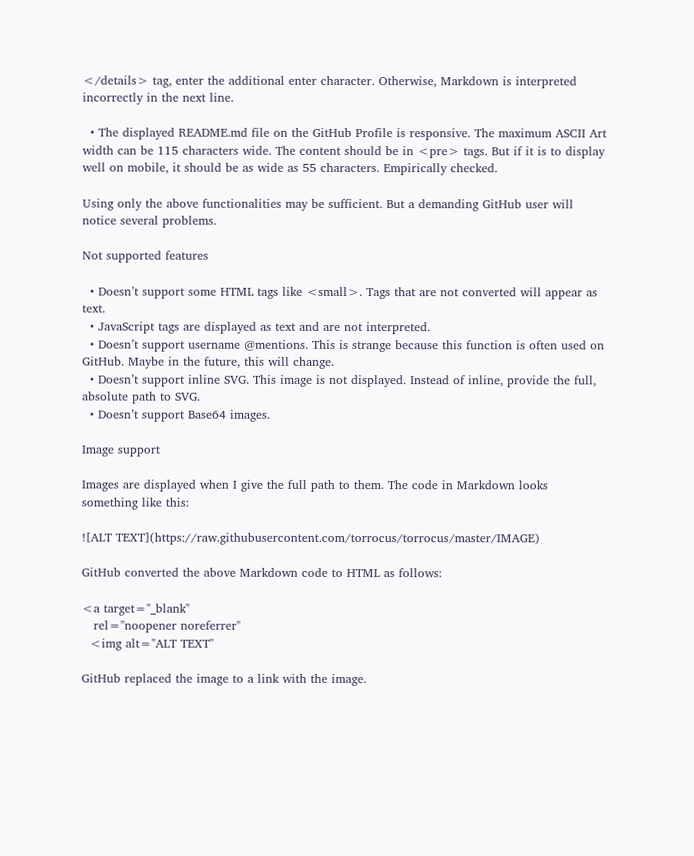</details> tag, enter the additional enter character. Otherwise, Markdown is interpreted incorrectly in the next line.

  • The displayed README.md file on the GitHub Profile is responsive. The maximum ASCII Art width can be 115 characters wide. The content should be in <pre> tags. But if it is to display well on mobile, it should be as wide as 55 characters. Empirically checked.

Using only the above functionalities may be sufficient. But a demanding GitHub user will notice several problems.

Not supported features

  • Doesn’t support some HTML tags like <small>. Tags that are not converted will appear as text.
  • JavaScript tags are displayed as text and are not interpreted.
  • Doesn’t support username @mentions. This is strange because this function is often used on GitHub. Maybe in the future, this will change.
  • Doesn’t support inline SVG. This image is not displayed. Instead of inline, provide the full, absolute path to SVG.
  • Doesn’t support Base64 images.

Image support

Images are displayed when I give the full path to them. The code in Markdown looks something like this:

![ALT TEXT](https://raw.githubusercontent.com/torrocus/torrocus/master/IMAGE)

GitHub converted the above Markdown code to HTML as follows:

<a target="_blank"
   rel="noopener noreferrer"
  <img alt="ALT TEXT"

GitHub replaced the image to a link with the image.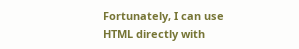Fortunately, I can use HTML directly with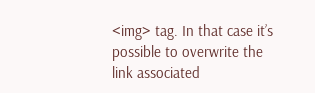<img> tag. In that case it’s possible to overwrite the link associated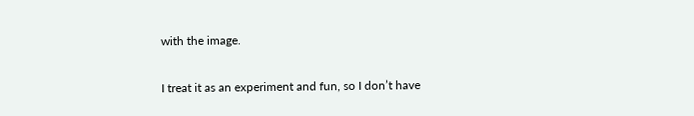with the image.

I treat it as an experiment and fun, so I don’t have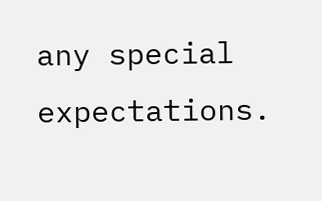any special expectations.